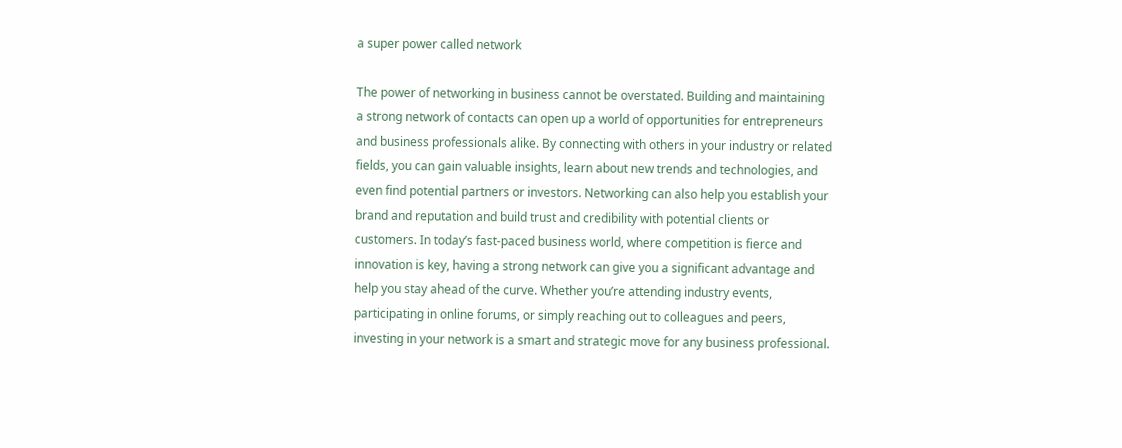a super power called network

The power of networking in business cannot be overstated. Building and maintaining a strong network of contacts can open up a world of opportunities for entrepreneurs and business professionals alike. By connecting with others in your industry or related fields, you can gain valuable insights, learn about new trends and technologies, and even find potential partners or investors. Networking can also help you establish your brand and reputation and build trust and credibility with potential clients or customers. In today’s fast-paced business world, where competition is fierce and innovation is key, having a strong network can give you a significant advantage and help you stay ahead of the curve. Whether you’re attending industry events, participating in online forums, or simply reaching out to colleagues and peers, investing in your network is a smart and strategic move for any business professional.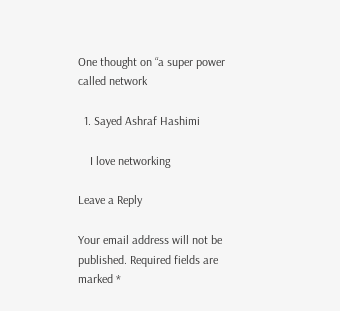One thought on “a super power called network

  1. Sayed Ashraf Hashimi

    I love networking

Leave a Reply

Your email address will not be published. Required fields are marked *